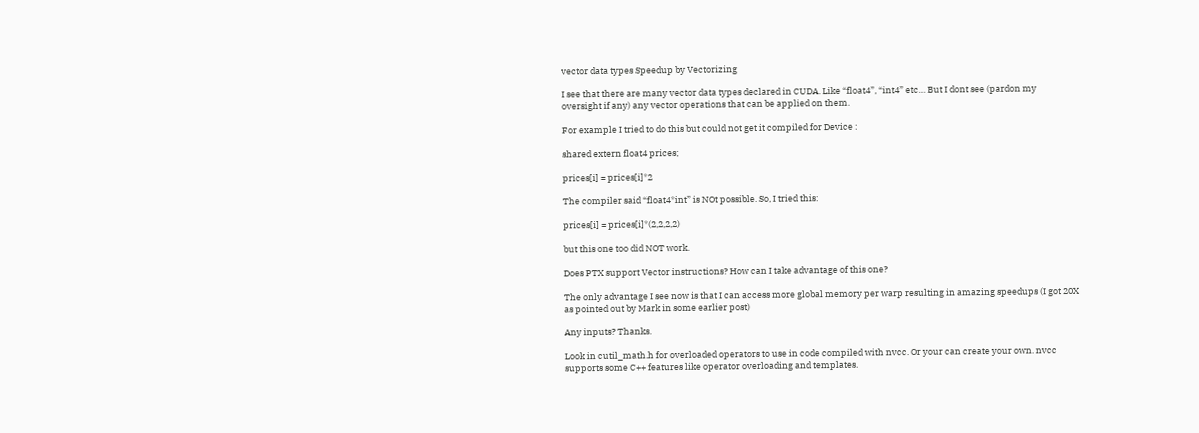vector data types Speedup by Vectorizing

I see that there are many vector data types declared in CUDA. Like “float4”, “int4” etc… But I dont see (pardon my oversight if any) any vector operations that can be applied on them.

For example I tried to do this but could not get it compiled for Device :

shared extern float4 prices;

prices[i] = prices[i]*2

The compiler said “float4*int” is NOt possible. So, I tried this:

prices[i] = prices[i]*(2,2,2,2)

but this one too did NOT work.

Does PTX support Vector instructions? How can I take advantage of this one?

The only advantage I see now is that I can access more global memory per warp resulting in amazing speedups (I got 20X as pointed out by Mark in some earlier post)

Any inputs? Thanks.

Look in cutil_math.h for overloaded operators to use in code compiled with nvcc. Or your can create your own. nvcc supports some C++ features like operator overloading and templates.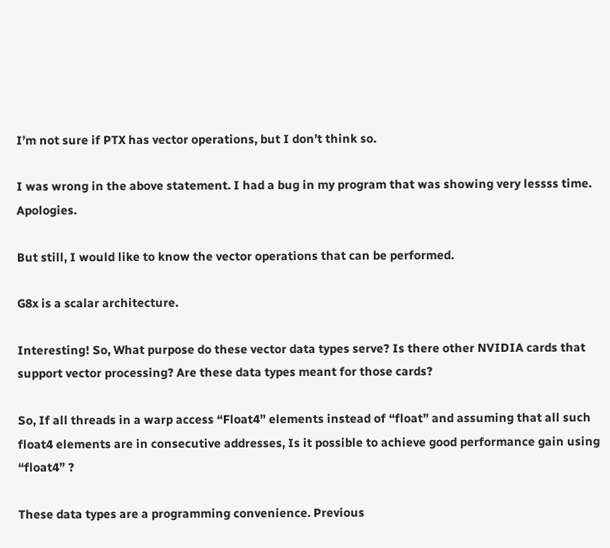I’m not sure if PTX has vector operations, but I don’t think so.

I was wrong in the above statement. I had a bug in my program that was showing very lessss time. Apologies.

But still, I would like to know the vector operations that can be performed.

G8x is a scalar architecture.

Interesting! So, What purpose do these vector data types serve? Is there other NVIDIA cards that support vector processing? Are these data types meant for those cards?

So, If all threads in a warp access “Float4” elements instead of “float” and assuming that all such float4 elements are in consecutive addresses, Is it possible to achieve good performance gain using “float4” ?

These data types are a programming convenience. Previous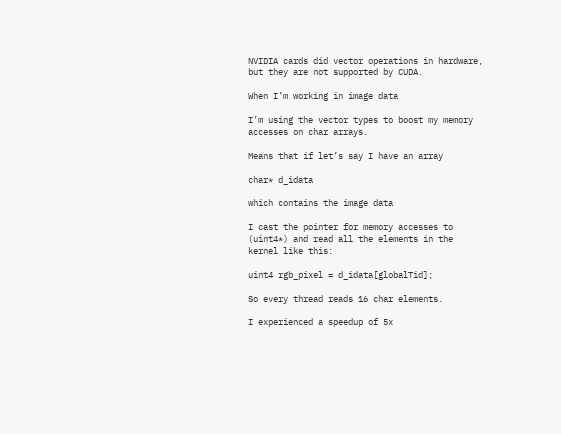NVIDIA cards did vector operations in hardware, but they are not supported by CUDA.

When I’m working in image data

I’m using the vector types to boost my memory accesses on char arrays.

Means that if let’s say I have an array

char* d_idata

which contains the image data

I cast the pointer for memory accesses to (uint4*) and read all the elements in the kernel like this:

uint4 rgb_pixel = d_idata[globalTid];

So every thread reads 16 char elements.

I experienced a speedup of 5x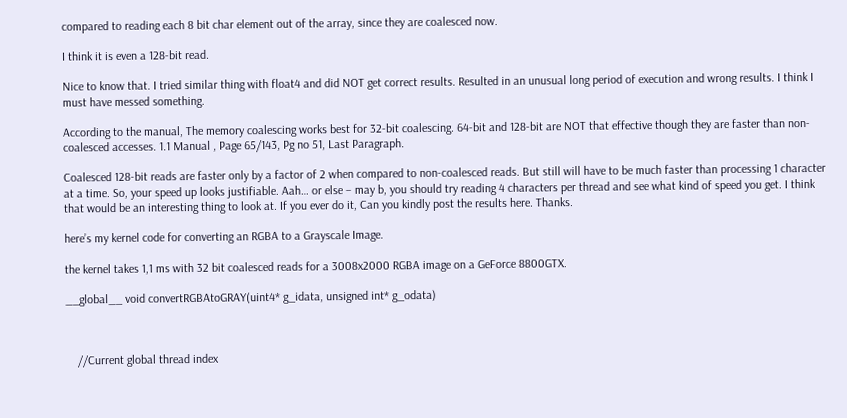compared to reading each 8 bit char element out of the array, since they are coalesced now.

I think it is even a 128-bit read.

Nice to know that. I tried similar thing with float4 and did NOT get correct results. Resulted in an unusual long period of execution and wrong results. I think I must have messed something.

According to the manual, The memory coalescing works best for 32-bit coalescing. 64-bit and 128-bit are NOT that effective though they are faster than non-coalesced accesses. 1.1 Manual , Page 65/143, Pg no 51, Last Paragraph.

Coalesced 128-bit reads are faster only by a factor of 2 when compared to non-coalesced reads. But still will have to be much faster than processing 1 character at a time. So, your speed up looks justifiable. Aah… or else – may b, you should try reading 4 characters per thread and see what kind of speed you get. I think that would be an interesting thing to look at. If you ever do it, Can you kindly post the results here. Thanks.

here’s my kernel code for converting an RGBA to a Grayscale Image.

the kernel takes 1,1 ms with 32 bit coalesced reads for a 3008x2000 RGBA image on a GeForce 8800GTX.

__global__ void convertRGBAtoGRAY(uint4* g_idata, unsigned int* g_odata)



    //Current global thread index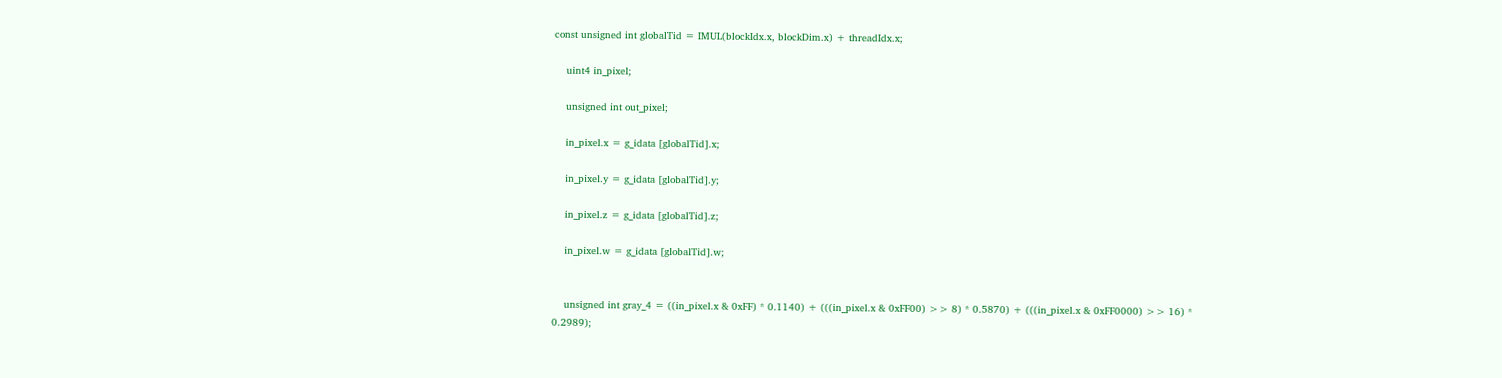const unsigned int globalTid = IMUL(blockIdx.x, blockDim.x) + threadIdx.x;

    uint4 in_pixel;

    unsigned int out_pixel;

    in_pixel.x = g_idata [globalTid].x;

    in_pixel.y = g_idata [globalTid].y;

    in_pixel.z = g_idata [globalTid].z;

    in_pixel.w = g_idata [globalTid].w;


    unsigned int gray_4 = ((in_pixel.x & 0xFF) * 0.1140) + (((in_pixel.x & 0xFF00) >> 8) * 0.5870) + (((in_pixel.x & 0xFF0000) >> 16) * 0.2989);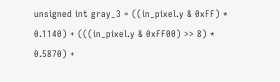unsigned int gray_3 = ((in_pixel.y & 0xFF) * 0.1140) + (((in_pixel.y & 0xFF00) >> 8) * 0.5870) +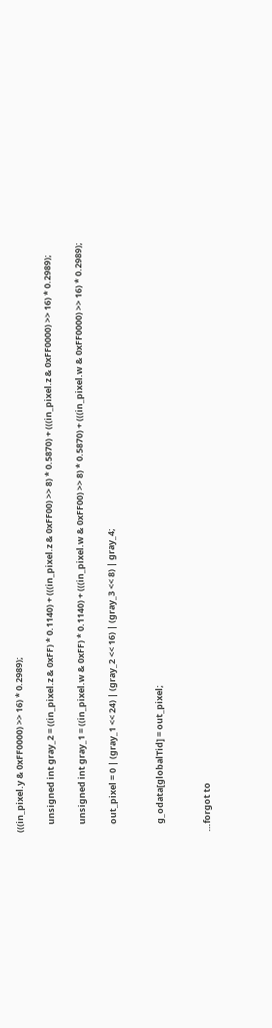(((in_pixel.y & 0xFF0000) >> 16) * 0.2989);

    unsigned int gray_2 = ((in_pixel.z & 0xFF) * 0.1140) + (((in_pixel.z & 0xFF00) >> 8) * 0.5870) + (((in_pixel.z & 0xFF0000) >> 16) * 0.2989);

    unsigned int gray_1 = ((in_pixel.w & 0xFF) * 0.1140) + (((in_pixel.w & 0xFF00) >> 8) * 0.5870) + (((in_pixel.w & 0xFF0000) >> 16) * 0.2989);

    out_pixel = 0 | (gray_1 << 24) | (gray_2 << 16) | (gray_3 << 8) | gray_4;


    g_odata[globalTid] = out_pixel;


…forgot to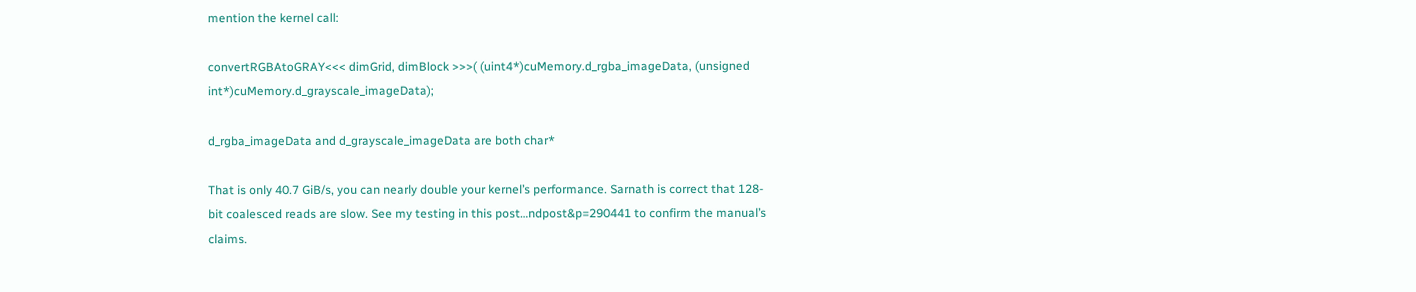mention the kernel call:

convertRGBAtoGRAY<<< dimGrid, dimBlock >>>( (uint4*)cuMemory.d_rgba_imageData, (unsigned int*)cuMemory.d_grayscale_imageData);

d_rgba_imageData and d_grayscale_imageData are both char*

That is only 40.7 GiB/s, you can nearly double your kernel’s performance. Sarnath is correct that 128-bit coalesced reads are slow. See my testing in this post…ndpost&p=290441 to confirm the manual’s claims.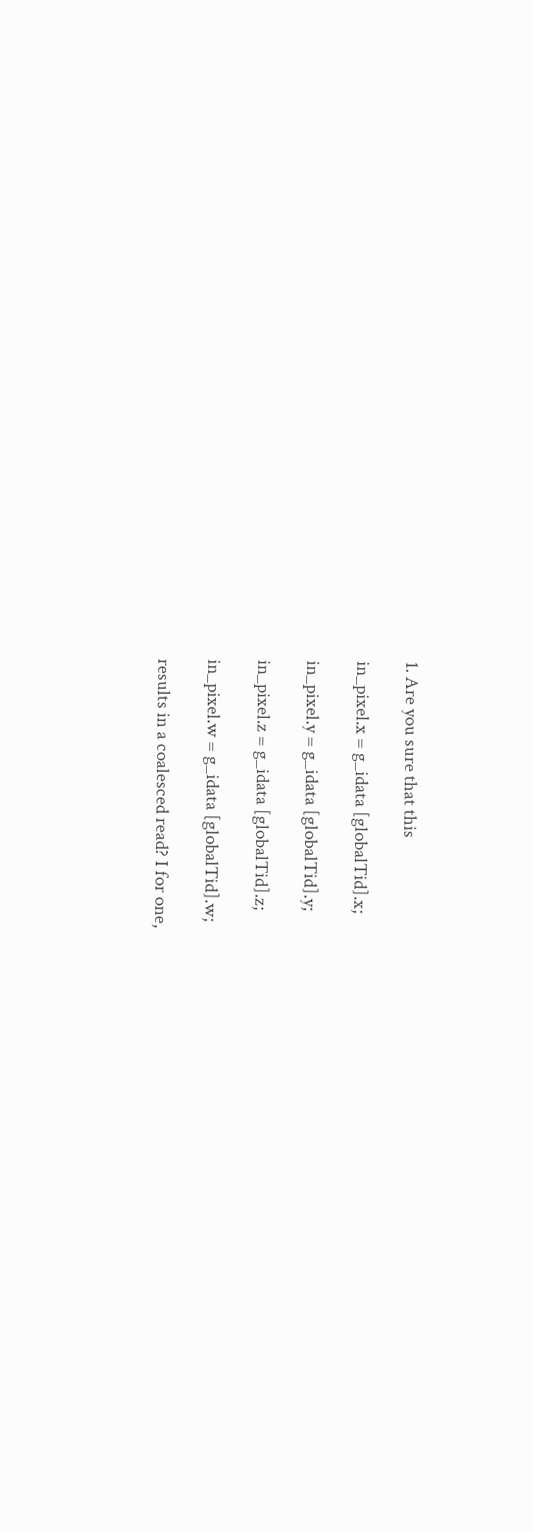1. Are you sure that this

in_pixel.x = g_idata [globalTid].x;

in_pixel.y = g_idata [globalTid].y;

in_pixel.z = g_idata [globalTid].z;

in_pixel.w = g_idata [globalTid].w;

results in a coalesced read? I for one,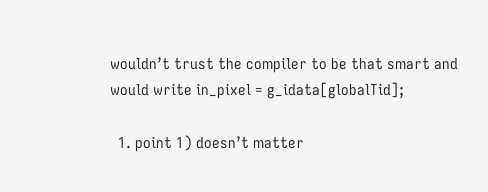wouldn’t trust the compiler to be that smart and would write in_pixel = g_idata[globalTid];

  1. point 1) doesn’t matter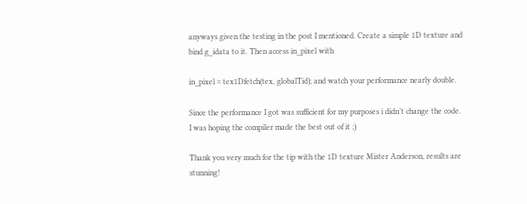anyways given the testing in the post I mentioned. Create a simple 1D texture and bind g_idata to it. Then access in_pixel with

in_pixel = tex1Dfetch(tex, globalTid); and watch your performance nearly double.

Since the performance I got was sufficient for my purposes i didn’t change the code.
I was hoping the compiler made the best out of it ;)

Thank you very much for the tip with the 1D texture Mister Anderson, results are stunning!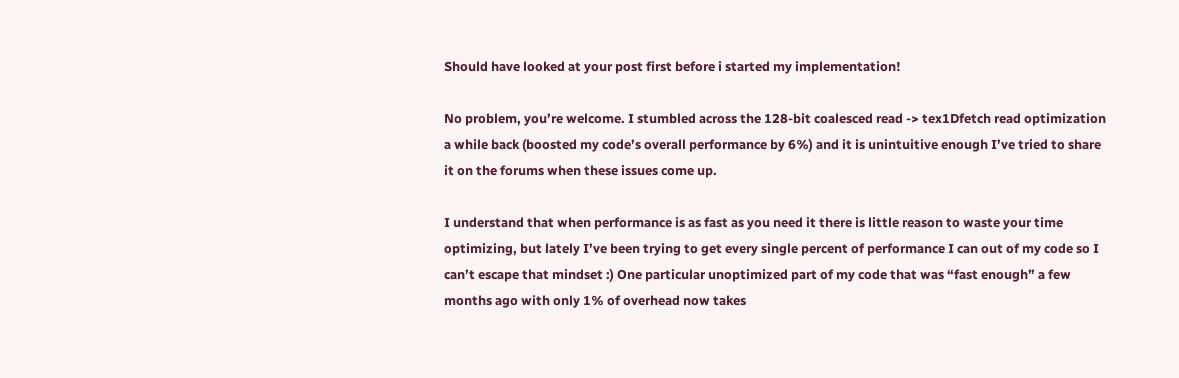Should have looked at your post first before i started my implementation!

No problem, you’re welcome. I stumbled across the 128-bit coalesced read -> tex1Dfetch read optimization a while back (boosted my code’s overall performance by 6%) and it is unintuitive enough I’ve tried to share it on the forums when these issues come up.

I understand that when performance is as fast as you need it there is little reason to waste your time optimizing, but lately I’ve been trying to get every single percent of performance I can out of my code so I can’t escape that mindset :) One particular unoptimized part of my code that was “fast enough” a few months ago with only 1% of overhead now takes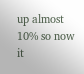up almost 10% so now it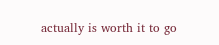actually is worth it to go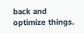back and optimize things.